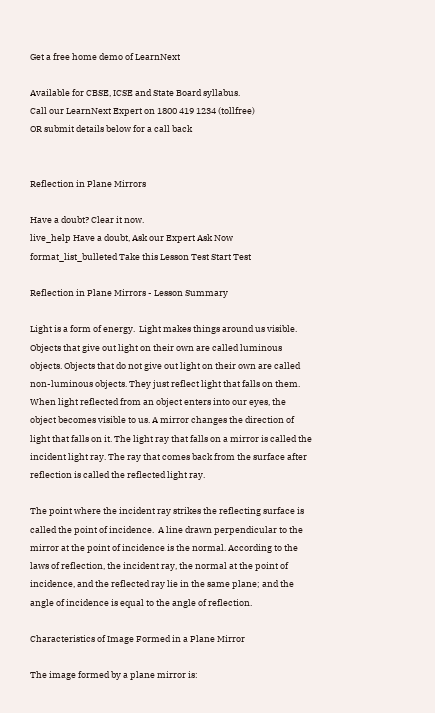Get a free home demo of LearnNext

Available for CBSE, ICSE and State Board syllabus.
Call our LearnNext Expert on 1800 419 1234 (tollfree)
OR submit details below for a call back


Reflection in Plane Mirrors

Have a doubt? Clear it now.
live_help Have a doubt, Ask our Expert Ask Now
format_list_bulleted Take this Lesson Test Start Test

Reflection in Plane Mirrors - Lesson Summary

Light is a form of energy.  Light makes things around us visible. Objects that give out light on their own are called luminous objects. Objects that do not give out light on their own are called non-luminous objects. They just reflect light that falls on them. When light reflected from an object enters into our eyes, the object becomes visible to us. A mirror changes the direction of light that falls on it. The light ray that falls on a mirror is called the incident light ray. The ray that comes back from the surface after reflection is called the reflected light ray.

The point where the incident ray strikes the reflecting surface is called the point of incidence.  A line drawn perpendicular to the mirror at the point of incidence is the normal. According to the laws of reflection, the incident ray, the normal at the point of incidence, and the reflected ray lie in the same plane; and the angle of incidence is equal to the angle of reflection.

Characteristics of Image Formed in a Plane Mirror

The image formed by a plane mirror is: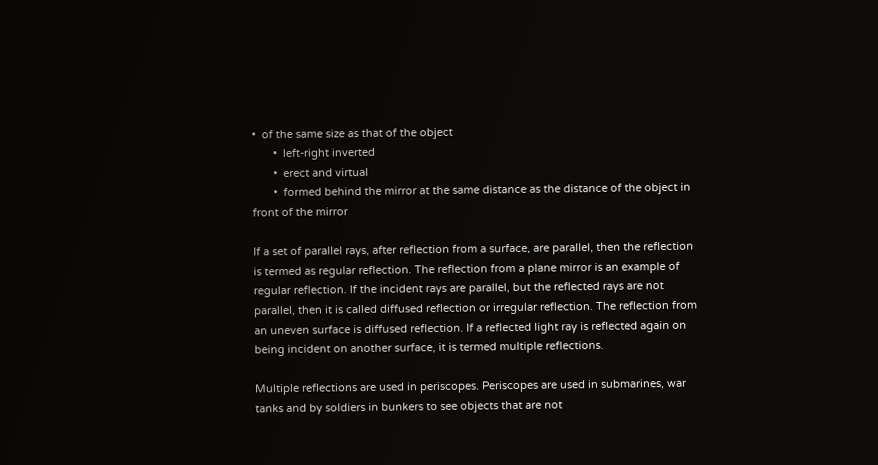•  of the same size as that of the object
       •  left-right inverted
       •  erect and virtual
       •  formed behind the mirror at the same distance as the distance of the object in front of the mirror

If a set of parallel rays, after reflection from a surface, are parallel, then the reflection is termed as regular reflection. The reflection from a plane mirror is an example of regular reflection. If the incident rays are parallel, but the reflected rays are not parallel, then it is called diffused reflection or irregular reflection. The reflection from an uneven surface is diffused reflection. If a reflected light ray is reflected again on being incident on another surface, it is termed multiple reflections.

Multiple reflections are used in periscopes. Periscopes are used in submarines, war tanks and by soldiers in bunkers to see objects that are not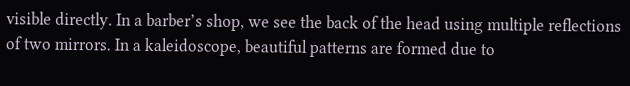visible directly. In a barber’s shop, we see the back of the head using multiple reflections of two mirrors. In a kaleidoscope, beautiful patterns are formed due to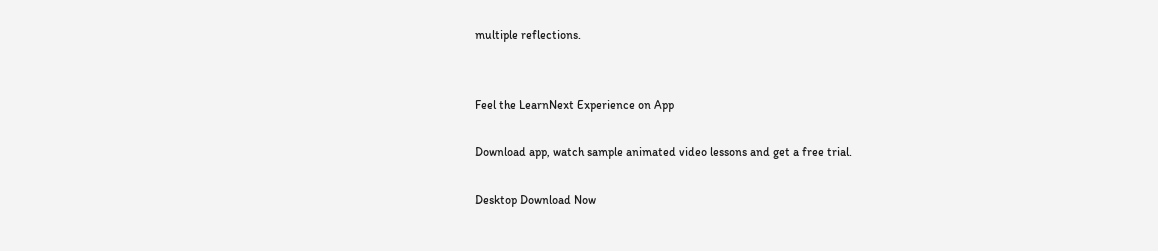multiple reflections.


Feel the LearnNext Experience on App

Download app, watch sample animated video lessons and get a free trial.

Desktop Download Now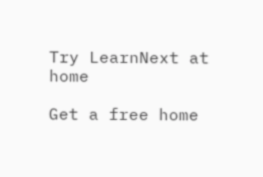Try LearnNext at home

Get a free home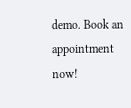demo. Book an appointment now!